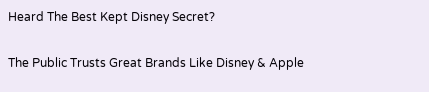Heard The Best Kept Disney Secret?

The Public Trusts Great Brands Like Disney & Apple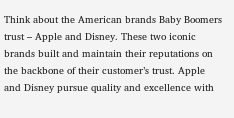Think about the American brands Baby Boomers trust – Apple and Disney. These two iconic brands built and maintain their reputations on the backbone of their customer’s trust. Apple and Disney pursue quality and excellence with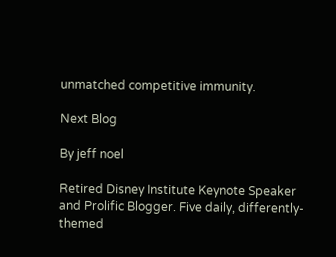unmatched competitive immunity.

Next Blog

By jeff noel

Retired Disney Institute Keynote Speaker and Prolific Blogger. Five daily, differently-themed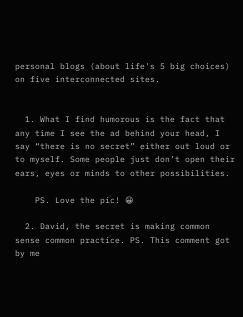personal blogs (about life's 5 big choices) on five interconnected sites.


  1. What I find humorous is the fact that any time I see the ad behind your head, I say “there is no secret” either out loud or to myself. Some people just don’t open their ears, eyes or minds to other possibilities.

    PS. Love the pic! 😀

  2. David, the secret is making common sense common practice. PS. This comment got by me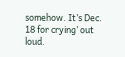somehow. It’s Dec. 18 for crying’ out loud.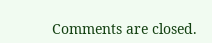Comments are closed.